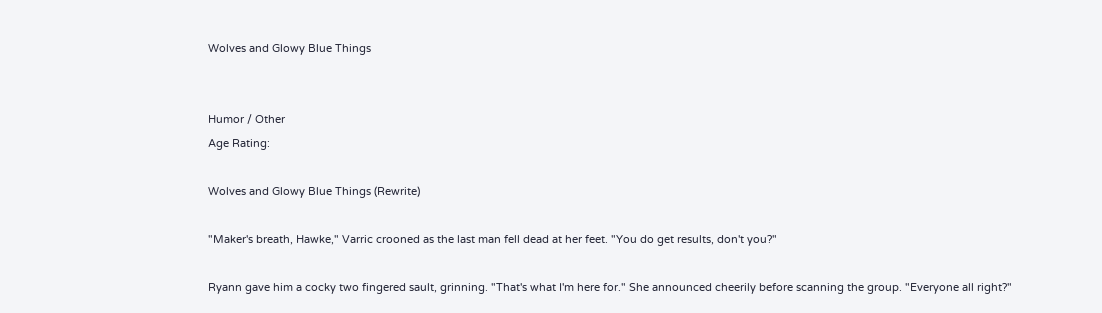Wolves and Glowy Blue Things


Humor / Other
Age Rating:

Wolves and Glowy Blue Things (Rewrite)

"Maker's breath, Hawke," Varric crooned as the last man fell dead at her feet. "You do get results, don't you?"

Ryann gave him a cocky two fingered sault, grinning. "That's what I'm here for." She announced cheerily before scanning the group. "Everyone all right?"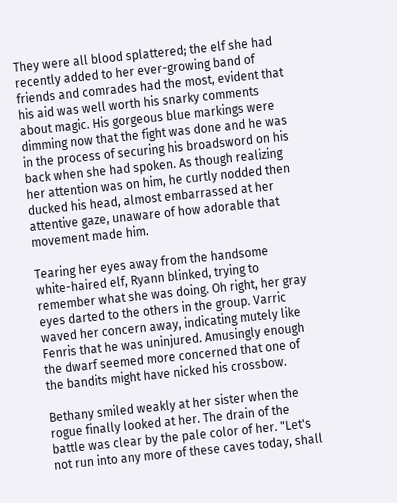They were all blood splattered; the elf she had recently added to her ever-growing band of friends and comrades had the most, evident that his aid was well worth his snarky comments about magic. His gorgeous blue markings were dimming now that the fight was done and he was in the process of securing his broadsword on his back when she had spoken. As though realizing her attention was on him, he curtly nodded then ducked his head, almost embarrassed at her attentive gaze, unaware of how adorable that movement made him.

Tearing her eyes away from the handsome white-haired elf, Ryann blinked, trying to remember what she was doing. Oh right, her gray eyes darted to the others in the group. Varric waved her concern away, indicating mutely like Fenris that he was uninjured. Amusingly enough the dwarf seemed more concerned that one of the bandits might have nicked his crossbow.

Bethany smiled weakly at her sister when the rogue finally looked at her. The drain of the battle was clear by the pale color of her. "Let's not run into any more of these caves today, shall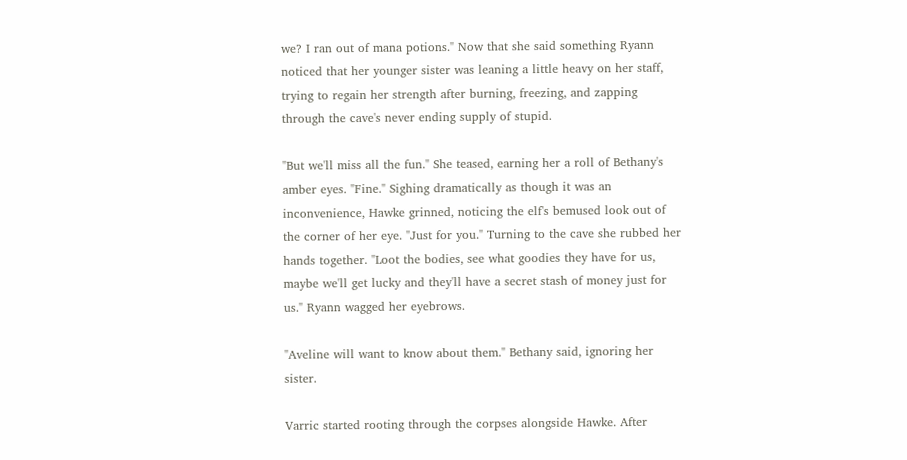we? I ran out of mana potions." Now that she said something Ryann noticed that her younger sister was leaning a little heavy on her staff, trying to regain her strength after burning, freezing, and zapping through the cave's never ending supply of stupid.

"But we'll miss all the fun." She teased, earning her a roll of Bethany's amber eyes. "Fine." Sighing dramatically as though it was an inconvenience, Hawke grinned, noticing the elf's bemused look out of the corner of her eye. "Just for you." Turning to the cave she rubbed her hands together. "Loot the bodies, see what goodies they have for us, maybe we'll get lucky and they'll have a secret stash of money just for us." Ryann wagged her eyebrows.

"Aveline will want to know about them." Bethany said, ignoring her sister.

Varric started rooting through the corpses alongside Hawke. After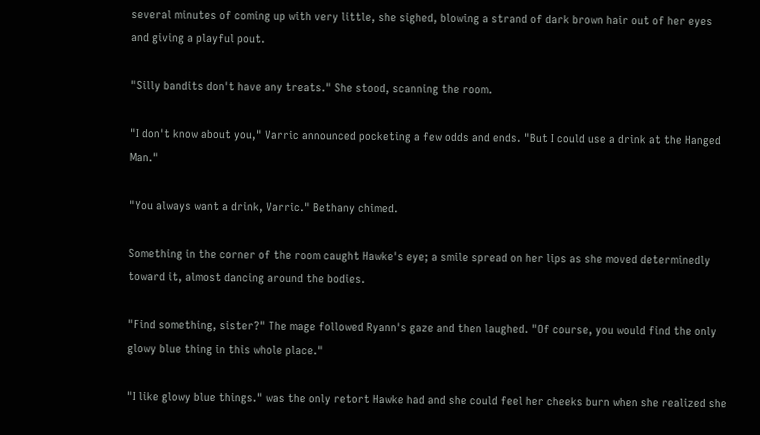several minutes of coming up with very little, she sighed, blowing a strand of dark brown hair out of her eyes and giving a playful pout.

"Silly bandits don't have any treats." She stood, scanning the room.

"I don't know about you," Varric announced pocketing a few odds and ends. "But I could use a drink at the Hanged Man."

"You always want a drink, Varric." Bethany chimed.

Something in the corner of the room caught Hawke's eye; a smile spread on her lips as she moved determinedly toward it, almost dancing around the bodies.

"Find something, sister?" The mage followed Ryann's gaze and then laughed. "Of course, you would find the only glowy blue thing in this whole place."

"I like glowy blue things." was the only retort Hawke had and she could feel her cheeks burn when she realized she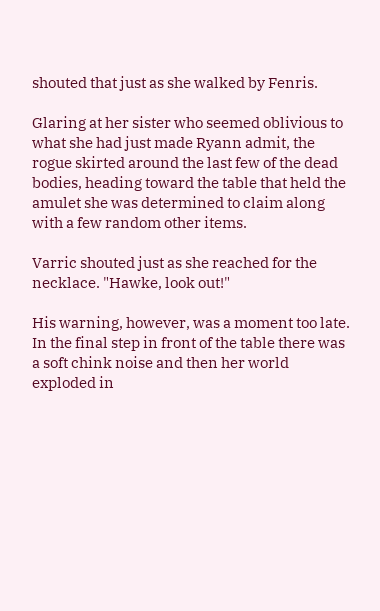shouted that just as she walked by Fenris.

Glaring at her sister who seemed oblivious to what she had just made Ryann admit, the rogue skirted around the last few of the dead bodies, heading toward the table that held the amulet she was determined to claim along with a few random other items.

Varric shouted just as she reached for the necklace. "Hawke, look out!"

His warning, however, was a moment too late. In the final step in front of the table there was a soft chink noise and then her world exploded in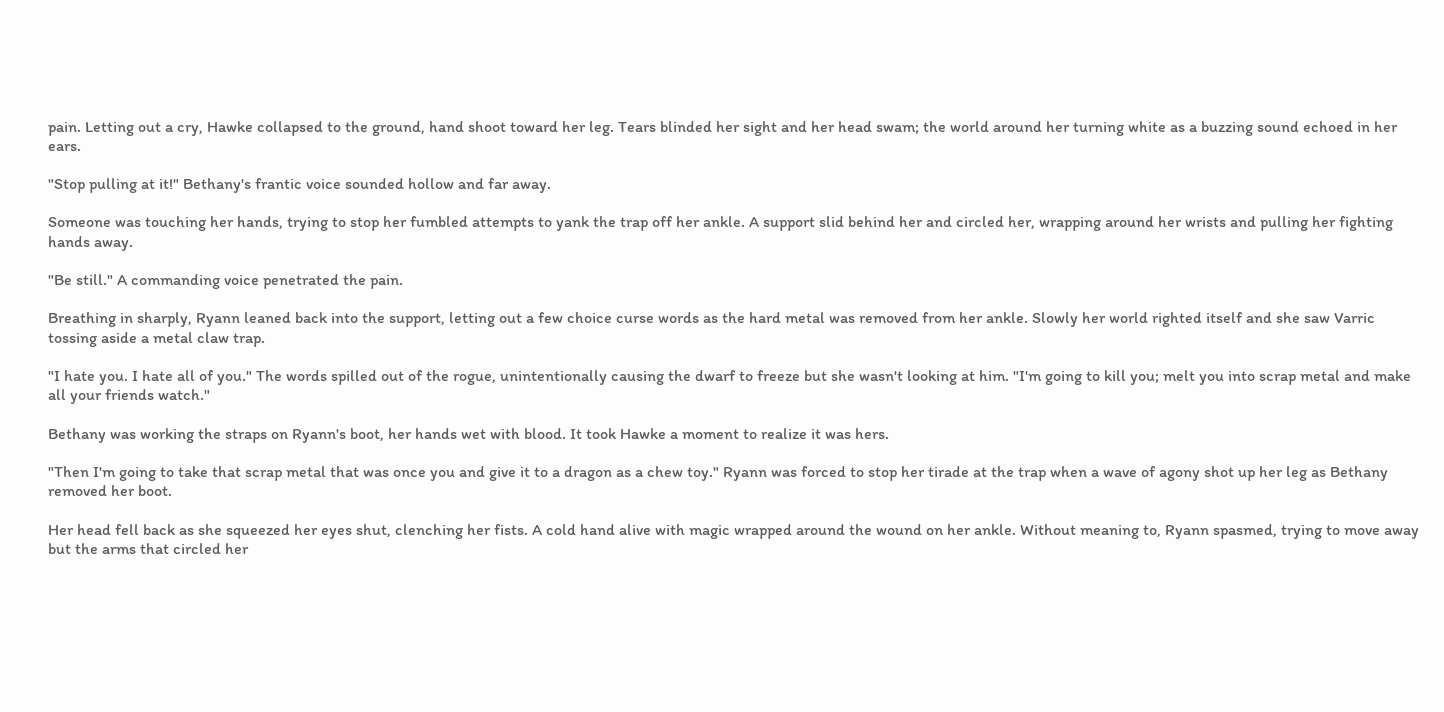pain. Letting out a cry, Hawke collapsed to the ground, hand shoot toward her leg. Tears blinded her sight and her head swam; the world around her turning white as a buzzing sound echoed in her ears.

"Stop pulling at it!" Bethany's frantic voice sounded hollow and far away.

Someone was touching her hands, trying to stop her fumbled attempts to yank the trap off her ankle. A support slid behind her and circled her, wrapping around her wrists and pulling her fighting hands away.

"Be still." A commanding voice penetrated the pain.

Breathing in sharply, Ryann leaned back into the support, letting out a few choice curse words as the hard metal was removed from her ankle. Slowly her world righted itself and she saw Varric tossing aside a metal claw trap.

"I hate you. I hate all of you." The words spilled out of the rogue, unintentionally causing the dwarf to freeze but she wasn't looking at him. "I'm going to kill you; melt you into scrap metal and make all your friends watch."

Bethany was working the straps on Ryann's boot, her hands wet with blood. It took Hawke a moment to realize it was hers.

"Then I'm going to take that scrap metal that was once you and give it to a dragon as a chew toy." Ryann was forced to stop her tirade at the trap when a wave of agony shot up her leg as Bethany removed her boot.

Her head fell back as she squeezed her eyes shut, clenching her fists. A cold hand alive with magic wrapped around the wound on her ankle. Without meaning to, Ryann spasmed, trying to move away but the arms that circled her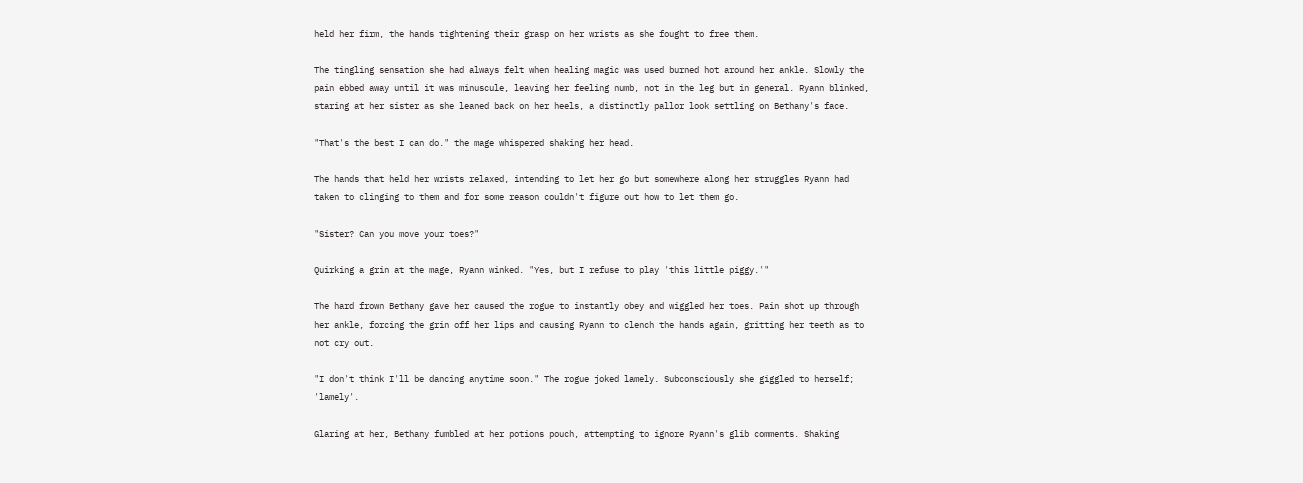held her firm, the hands tightening their grasp on her wrists as she fought to free them.

The tingling sensation she had always felt when healing magic was used burned hot around her ankle. Slowly the pain ebbed away until it was minuscule, leaving her feeling numb, not in the leg but in general. Ryann blinked, staring at her sister as she leaned back on her heels, a distinctly pallor look settling on Bethany's face.

"That's the best I can do." the mage whispered shaking her head.

The hands that held her wrists relaxed, intending to let her go but somewhere along her struggles Ryann had taken to clinging to them and for some reason couldn't figure out how to let them go.

"Sister? Can you move your toes?"

Quirking a grin at the mage, Ryann winked. "Yes, but I refuse to play 'this little piggy.'"

The hard frown Bethany gave her caused the rogue to instantly obey and wiggled her toes. Pain shot up through her ankle, forcing the grin off her lips and causing Ryann to clench the hands again, gritting her teeth as to not cry out.

"I don't think I'll be dancing anytime soon." The rogue joked lamely. Subconsciously she giggled to herself; 'lamely'.

Glaring at her, Bethany fumbled at her potions pouch, attempting to ignore Ryann's glib comments. Shaking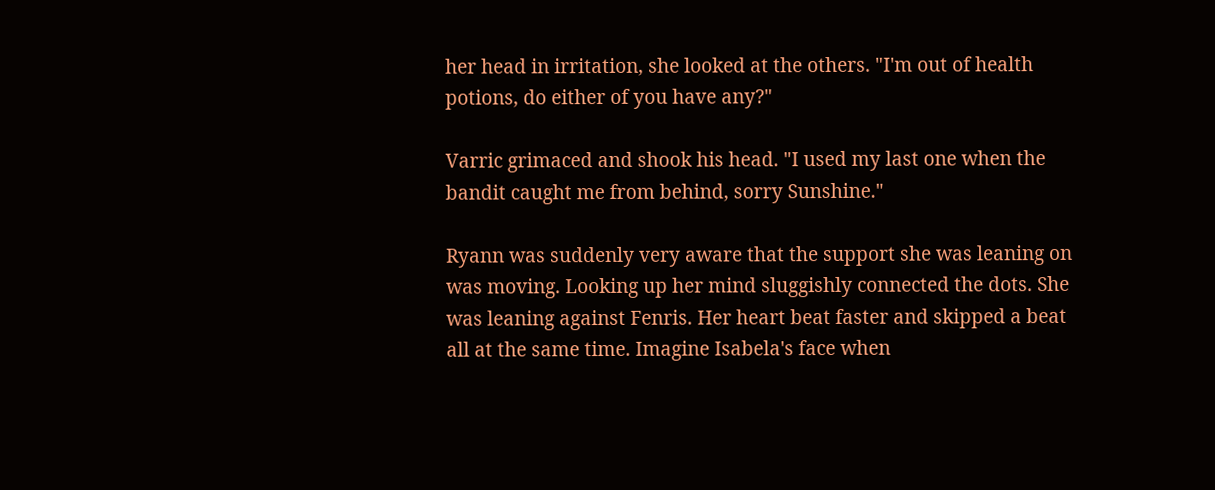her head in irritation, she looked at the others. "I'm out of health potions, do either of you have any?"

Varric grimaced and shook his head. "I used my last one when the bandit caught me from behind, sorry Sunshine."

Ryann was suddenly very aware that the support she was leaning on was moving. Looking up her mind sluggishly connected the dots. She was leaning against Fenris. Her heart beat faster and skipped a beat all at the same time. Imagine Isabela's face when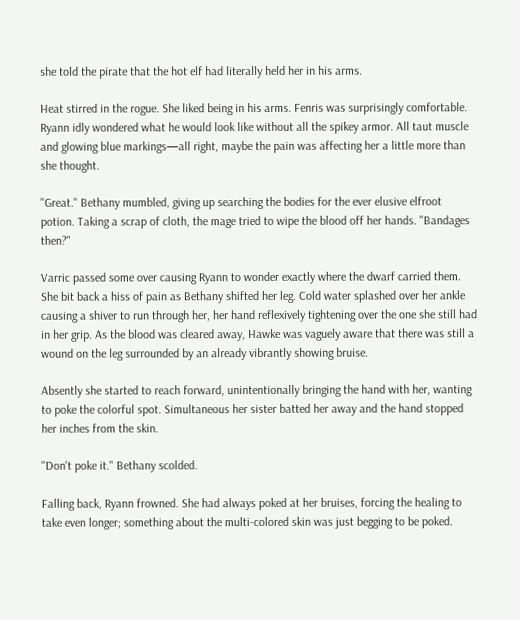she told the pirate that the hot elf had literally held her in his arms.

Heat stirred in the rogue. She liked being in his arms. Fenris was surprisingly comfortable. Ryann idly wondered what he would look like without all the spikey armor. All taut muscle and glowing blue markings—all right, maybe the pain was affecting her a little more than she thought.

"Great." Bethany mumbled, giving up searching the bodies for the ever elusive elfroot potion. Taking a scrap of cloth, the mage tried to wipe the blood off her hands. "Bandages then?"

Varric passed some over causing Ryann to wonder exactly where the dwarf carried them. She bit back a hiss of pain as Bethany shifted her leg. Cold water splashed over her ankle causing a shiver to run through her, her hand reflexively tightening over the one she still had in her grip. As the blood was cleared away, Hawke was vaguely aware that there was still a wound on the leg surrounded by an already vibrantly showing bruise.

Absently she started to reach forward, unintentionally bringing the hand with her, wanting to poke the colorful spot. Simultaneous her sister batted her away and the hand stopped her inches from the skin.

"Don't poke it." Bethany scolded.

Falling back, Ryann frowned. She had always poked at her bruises, forcing the healing to take even longer; something about the multi-colored skin was just begging to be poked.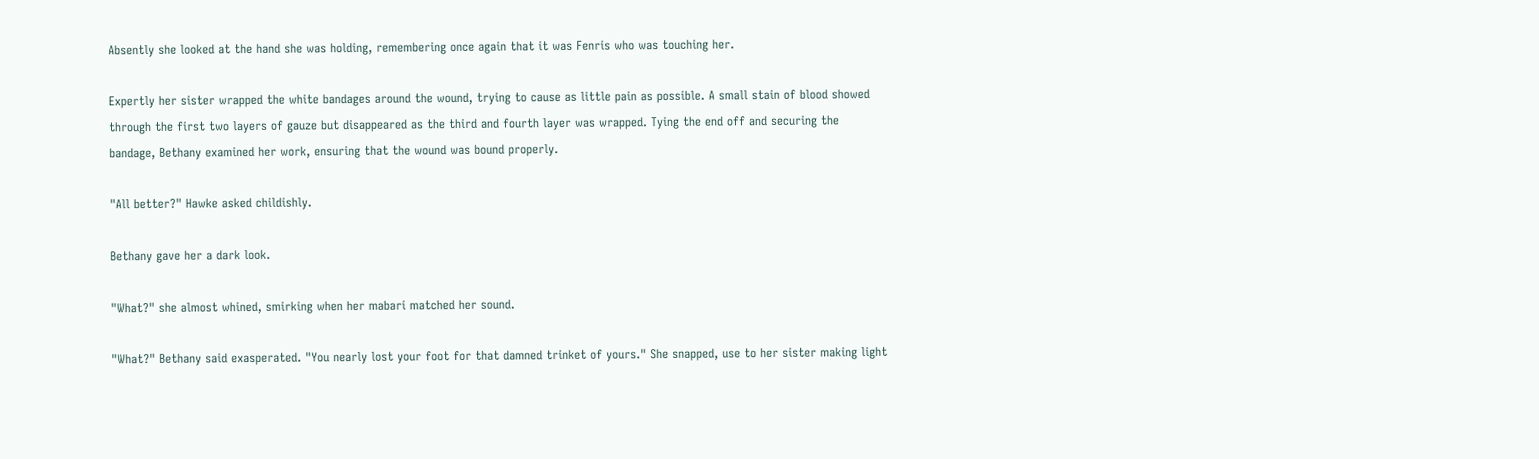Absently she looked at the hand she was holding, remembering once again that it was Fenris who was touching her.

Expertly her sister wrapped the white bandages around the wound, trying to cause as little pain as possible. A small stain of blood showed through the first two layers of gauze but disappeared as the third and fourth layer was wrapped. Tying the end off and securing the bandage, Bethany examined her work, ensuring that the wound was bound properly.

"All better?" Hawke asked childishly.

Bethany gave her a dark look.

"What?" she almost whined, smirking when her mabari matched her sound.

"What?" Bethany said exasperated. "You nearly lost your foot for that damned trinket of yours." She snapped, use to her sister making light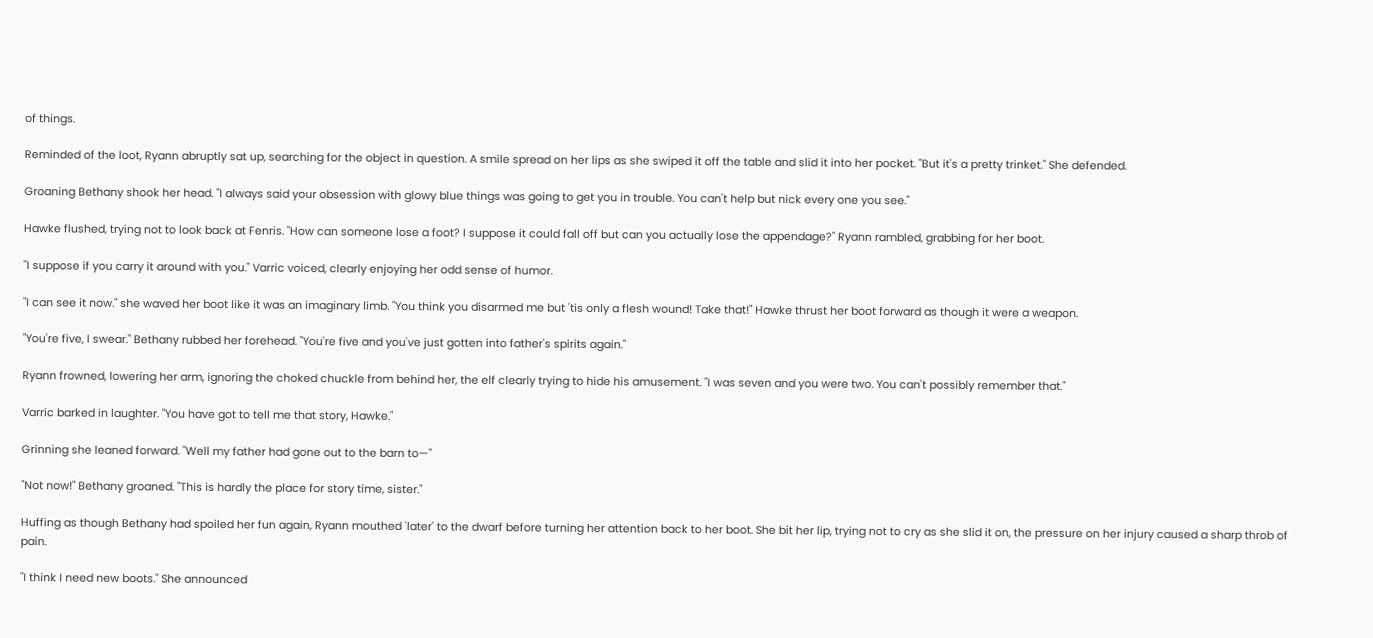of things.

Reminded of the loot, Ryann abruptly sat up, searching for the object in question. A smile spread on her lips as she swiped it off the table and slid it into her pocket. "But it's a pretty trinket." She defended.

Groaning Bethany shook her head. "I always said your obsession with glowy blue things was going to get you in trouble. You can't help but nick every one you see."

Hawke flushed, trying not to look back at Fenris. "How can someone lose a foot? I suppose it could fall off but can you actually lose the appendage?" Ryann rambled, grabbing for her boot.

"I suppose if you carry it around with you." Varric voiced, clearly enjoying her odd sense of humor.

"I can see it now." she waved her boot like it was an imaginary limb. "You think you disarmed me but 'tis only a flesh wound! Take that!" Hawke thrust her boot forward as though it were a weapon.

"You're five, I swear." Bethany rubbed her forehead. "You're five and you've just gotten into father's spirits again."

Ryann frowned, lowering her arm, ignoring the choked chuckle from behind her, the elf clearly trying to hide his amusement. "I was seven and you were two. You can't possibly remember that."

Varric barked in laughter. "You have got to tell me that story, Hawke."

Grinning she leaned forward. "Well my father had gone out to the barn to—"

"Not now!" Bethany groaned. "This is hardly the place for story time, sister."

Huffing as though Bethany had spoiled her fun again, Ryann mouthed 'later' to the dwarf before turning her attention back to her boot. She bit her lip, trying not to cry as she slid it on, the pressure on her injury caused a sharp throb of pain.

"I think I need new boots." She announced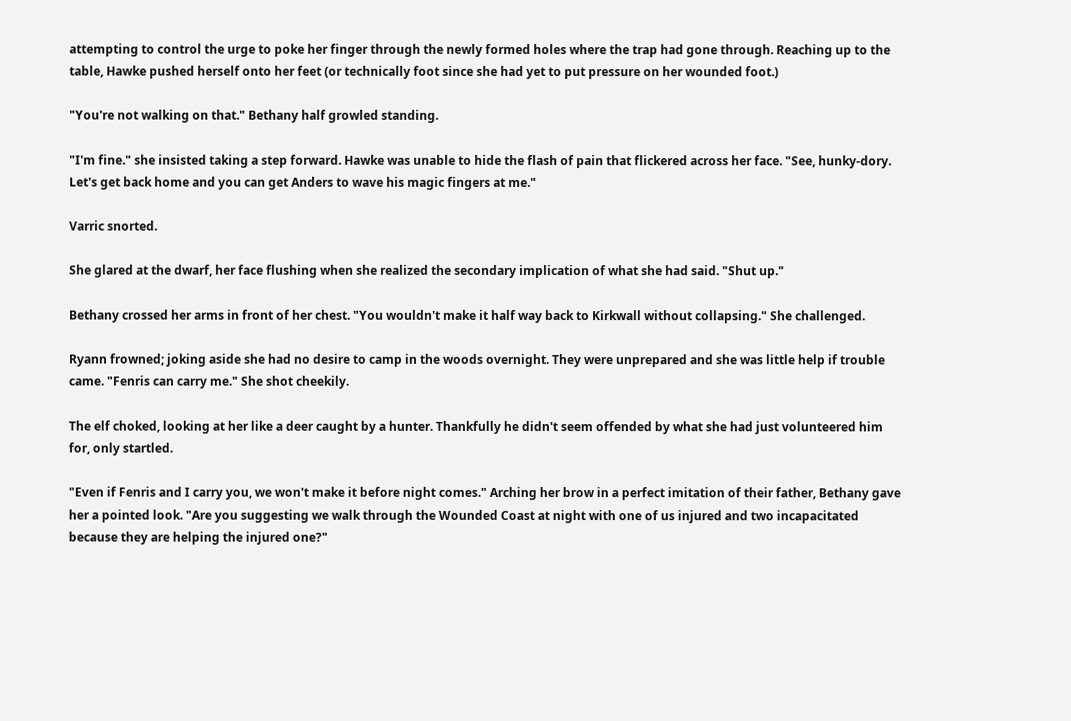attempting to control the urge to poke her finger through the newly formed holes where the trap had gone through. Reaching up to the table, Hawke pushed herself onto her feet (or technically foot since she had yet to put pressure on her wounded foot.)

"You're not walking on that." Bethany half growled standing.

"I'm fine." she insisted taking a step forward. Hawke was unable to hide the flash of pain that flickered across her face. "See, hunky-dory. Let's get back home and you can get Anders to wave his magic fingers at me."

Varric snorted.

She glared at the dwarf, her face flushing when she realized the secondary implication of what she had said. "Shut up."

Bethany crossed her arms in front of her chest. "You wouldn't make it half way back to Kirkwall without collapsing." She challenged.

Ryann frowned; joking aside she had no desire to camp in the woods overnight. They were unprepared and she was little help if trouble came. "Fenris can carry me." She shot cheekily.

The elf choked, looking at her like a deer caught by a hunter. Thankfully he didn't seem offended by what she had just volunteered him for, only startled.

"Even if Fenris and I carry you, we won't make it before night comes." Arching her brow in a perfect imitation of their father, Bethany gave her a pointed look. "Are you suggesting we walk through the Wounded Coast at night with one of us injured and two incapacitated because they are helping the injured one?"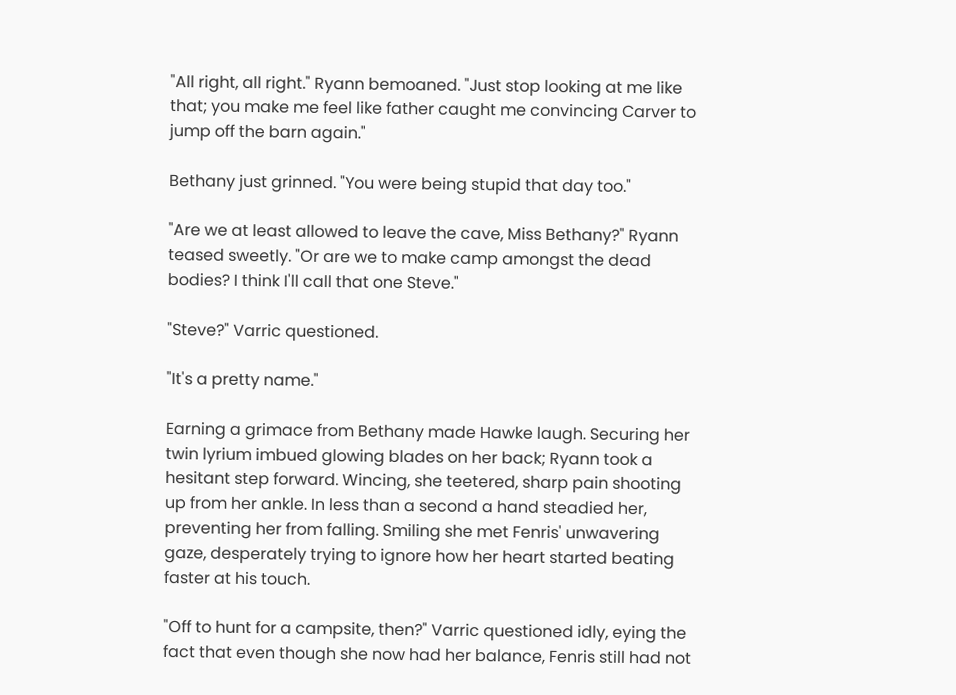"All right, all right." Ryann bemoaned. "Just stop looking at me like that; you make me feel like father caught me convincing Carver to jump off the barn again."

Bethany just grinned. "You were being stupid that day too."

"Are we at least allowed to leave the cave, Miss Bethany?" Ryann teased sweetly. "Or are we to make camp amongst the dead bodies? I think I'll call that one Steve."

"Steve?" Varric questioned.

"It's a pretty name."

Earning a grimace from Bethany made Hawke laugh. Securing her twin lyrium imbued glowing blades on her back; Ryann took a hesitant step forward. Wincing, she teetered, sharp pain shooting up from her ankle. In less than a second a hand steadied her, preventing her from falling. Smiling she met Fenris' unwavering gaze, desperately trying to ignore how her heart started beating faster at his touch.

"Off to hunt for a campsite, then?" Varric questioned idly, eying the fact that even though she now had her balance, Fenris still had not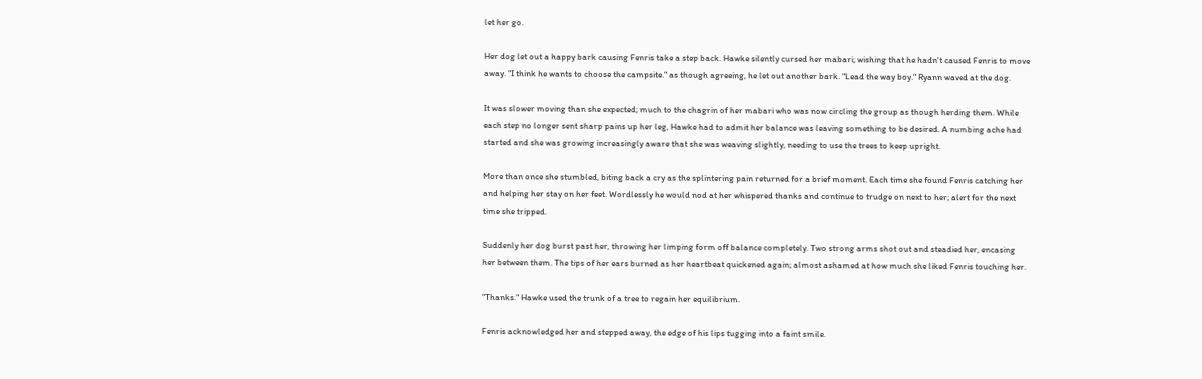let her go.

Her dog let out a happy bark causing Fenris take a step back. Hawke silently cursed her mabari; wishing that he hadn't caused Fenris to move away. "I think he wants to choose the campsite." as though agreeing, he let out another bark. "Lead the way boy." Ryann waved at the dog.

It was slower moving than she expected; much to the chagrin of her mabari who was now circling the group as though herding them. While each step no longer sent sharp pains up her leg, Hawke had to admit her balance was leaving something to be desired. A numbing ache had started and she was growing increasingly aware that she was weaving slightly, needing to use the trees to keep upright.

More than once she stumbled, biting back a cry as the splintering pain returned for a brief moment. Each time she found Fenris catching her and helping her stay on her feet. Wordlessly he would nod at her whispered thanks and continue to trudge on next to her; alert for the next time she tripped.

Suddenly her dog burst past her, throwing her limping form off balance completely. Two strong arms shot out and steadied her, encasing her between them. The tips of her ears burned as her heartbeat quickened again; almost ashamed at how much she liked Fenris touching her.

"Thanks." Hawke used the trunk of a tree to regain her equilibrium.

Fenris acknowledged her and stepped away, the edge of his lips tugging into a faint smile.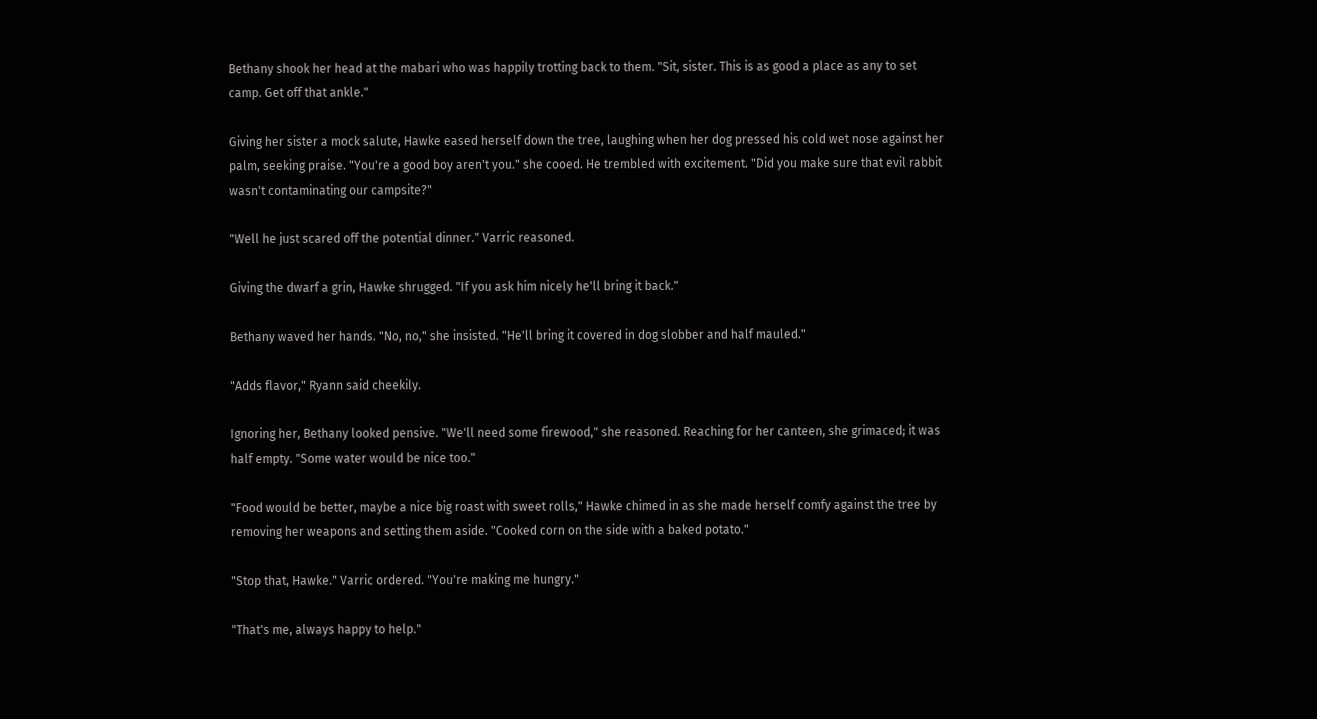Bethany shook her head at the mabari who was happily trotting back to them. "Sit, sister. This is as good a place as any to set camp. Get off that ankle."

Giving her sister a mock salute, Hawke eased herself down the tree, laughing when her dog pressed his cold wet nose against her palm, seeking praise. "You're a good boy aren't you." she cooed. He trembled with excitement. "Did you make sure that evil rabbit wasn't contaminating our campsite?"

"Well he just scared off the potential dinner." Varric reasoned.

Giving the dwarf a grin, Hawke shrugged. "If you ask him nicely he'll bring it back."

Bethany waved her hands. "No, no," she insisted. "He'll bring it covered in dog slobber and half mauled."

"Adds flavor," Ryann said cheekily.

Ignoring her, Bethany looked pensive. "We'll need some firewood," she reasoned. Reaching for her canteen, she grimaced; it was half empty. "Some water would be nice too."

"Food would be better, maybe a nice big roast with sweet rolls," Hawke chimed in as she made herself comfy against the tree by removing her weapons and setting them aside. "Cooked corn on the side with a baked potato."

"Stop that, Hawke." Varric ordered. "You're making me hungry."

"That's me, always happy to help."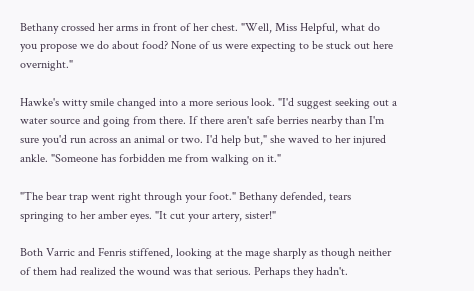Bethany crossed her arms in front of her chest. "Well, Miss Helpful, what do you propose we do about food? None of us were expecting to be stuck out here overnight."

Hawke's witty smile changed into a more serious look. "I'd suggest seeking out a water source and going from there. If there aren't safe berries nearby than I'm sure you'd run across an animal or two. I'd help but," she waved to her injured ankle. "Someone has forbidden me from walking on it."

"The bear trap went right through your foot." Bethany defended, tears springing to her amber eyes. "It cut your artery, sister!"

Both Varric and Fenris stiffened, looking at the mage sharply as though neither of them had realized the wound was that serious. Perhaps they hadn't.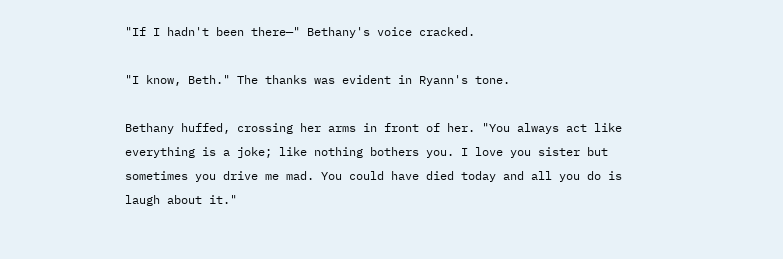"If I hadn't been there—" Bethany's voice cracked.

"I know, Beth." The thanks was evident in Ryann's tone.

Bethany huffed, crossing her arms in front of her. "You always act like everything is a joke; like nothing bothers you. I love you sister but sometimes you drive me mad. You could have died today and all you do is laugh about it."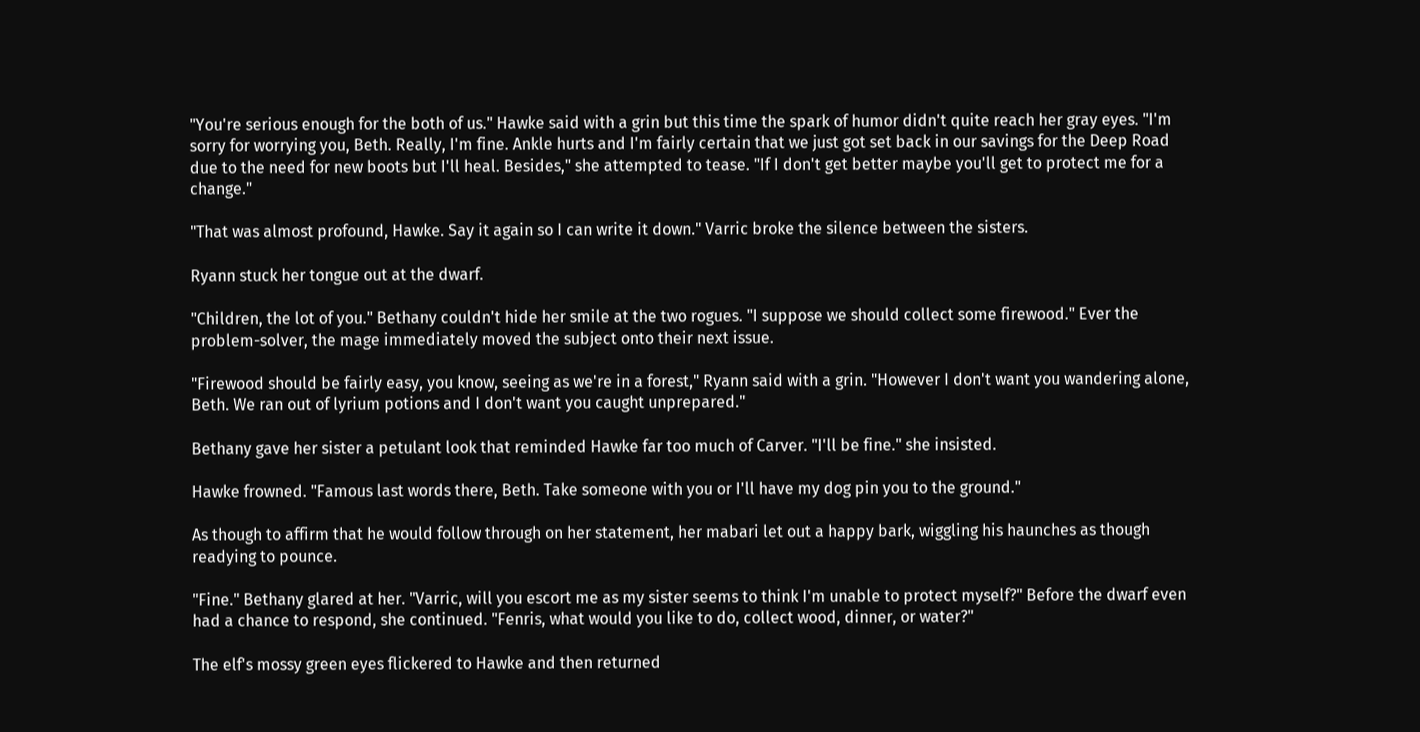"You're serious enough for the both of us." Hawke said with a grin but this time the spark of humor didn't quite reach her gray eyes. "I'm sorry for worrying you, Beth. Really, I'm fine. Ankle hurts and I'm fairly certain that we just got set back in our savings for the Deep Road due to the need for new boots but I'll heal. Besides," she attempted to tease. "If I don't get better maybe you'll get to protect me for a change."

"That was almost profound, Hawke. Say it again so I can write it down." Varric broke the silence between the sisters.

Ryann stuck her tongue out at the dwarf.

"Children, the lot of you." Bethany couldn't hide her smile at the two rogues. "I suppose we should collect some firewood." Ever the problem-solver, the mage immediately moved the subject onto their next issue.

"Firewood should be fairly easy, you know, seeing as we're in a forest," Ryann said with a grin. "However I don't want you wandering alone, Beth. We ran out of lyrium potions and I don't want you caught unprepared."

Bethany gave her sister a petulant look that reminded Hawke far too much of Carver. "I'll be fine." she insisted.

Hawke frowned. "Famous last words there, Beth. Take someone with you or I'll have my dog pin you to the ground."

As though to affirm that he would follow through on her statement, her mabari let out a happy bark, wiggling his haunches as though readying to pounce.

"Fine." Bethany glared at her. "Varric, will you escort me as my sister seems to think I'm unable to protect myself?" Before the dwarf even had a chance to respond, she continued. "Fenris, what would you like to do, collect wood, dinner, or water?"

The elf's mossy green eyes flickered to Hawke and then returned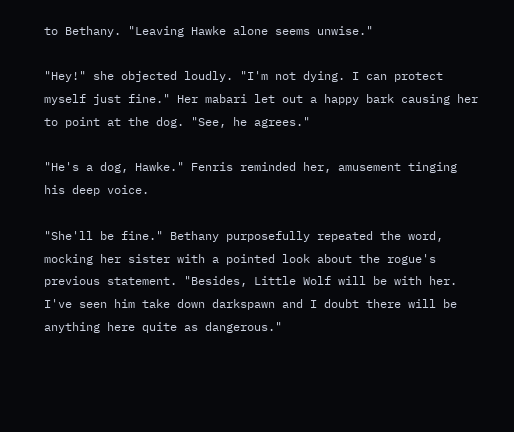to Bethany. "Leaving Hawke alone seems unwise."

"Hey!" she objected loudly. "I'm not dying. I can protect myself just fine." Her mabari let out a happy bark causing her to point at the dog. "See, he agrees."

"He's a dog, Hawke." Fenris reminded her, amusement tinging his deep voice.

"She'll be fine." Bethany purposefully repeated the word, mocking her sister with a pointed look about the rogue's previous statement. "Besides, Little Wolf will be with her. I've seen him take down darkspawn and I doubt there will be anything here quite as dangerous."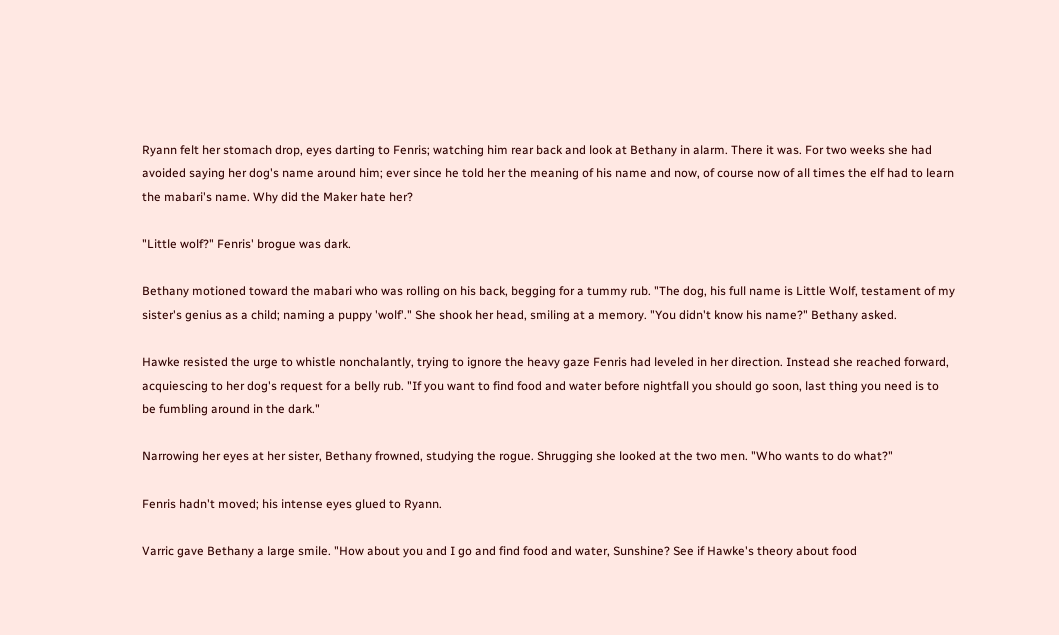Ryann felt her stomach drop, eyes darting to Fenris; watching him rear back and look at Bethany in alarm. There it was. For two weeks she had avoided saying her dog's name around him; ever since he told her the meaning of his name and now, of course now of all times the elf had to learn the mabari's name. Why did the Maker hate her?

"Little wolf?" Fenris' brogue was dark.

Bethany motioned toward the mabari who was rolling on his back, begging for a tummy rub. "The dog, his full name is Little Wolf, testament of my sister's genius as a child; naming a puppy 'wolf'." She shook her head, smiling at a memory. "You didn't know his name?" Bethany asked.

Hawke resisted the urge to whistle nonchalantly, trying to ignore the heavy gaze Fenris had leveled in her direction. Instead she reached forward, acquiescing to her dog's request for a belly rub. "If you want to find food and water before nightfall you should go soon, last thing you need is to be fumbling around in the dark."

Narrowing her eyes at her sister, Bethany frowned, studying the rogue. Shrugging she looked at the two men. "Who wants to do what?"

Fenris hadn't moved; his intense eyes glued to Ryann.

Varric gave Bethany a large smile. "How about you and I go and find food and water, Sunshine? See if Hawke's theory about food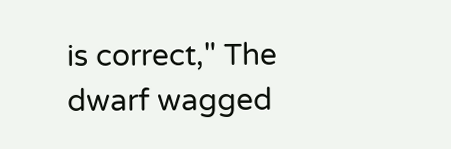is correct," The dwarf wagged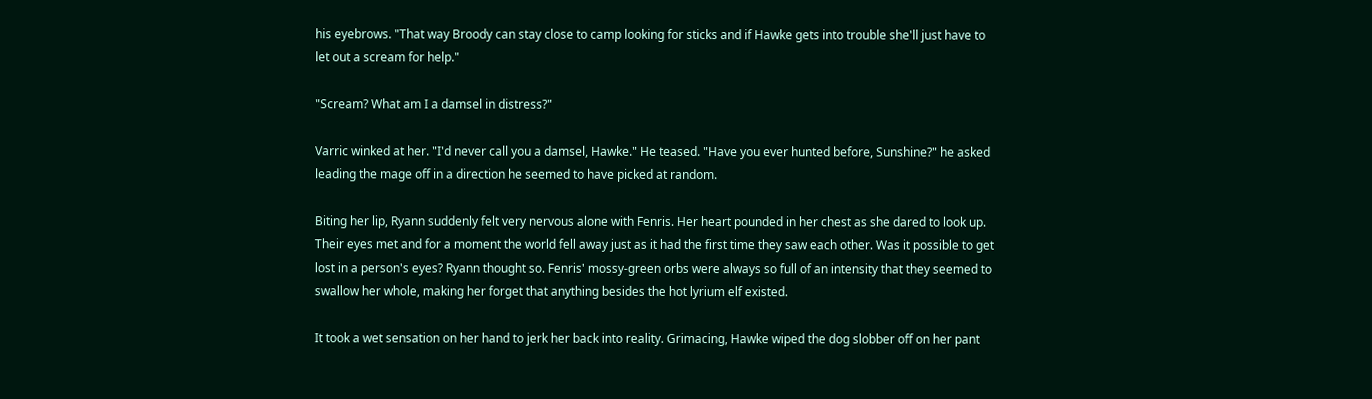his eyebrows. "That way Broody can stay close to camp looking for sticks and if Hawke gets into trouble she'll just have to let out a scream for help."

"Scream? What am I a damsel in distress?"

Varric winked at her. "I'd never call you a damsel, Hawke." He teased. "Have you ever hunted before, Sunshine?" he asked leading the mage off in a direction he seemed to have picked at random.

Biting her lip, Ryann suddenly felt very nervous alone with Fenris. Her heart pounded in her chest as she dared to look up. Their eyes met and for a moment the world fell away just as it had the first time they saw each other. Was it possible to get lost in a person's eyes? Ryann thought so. Fenris' mossy-green orbs were always so full of an intensity that they seemed to swallow her whole, making her forget that anything besides the hot lyrium elf existed.

It took a wet sensation on her hand to jerk her back into reality. Grimacing, Hawke wiped the dog slobber off on her pant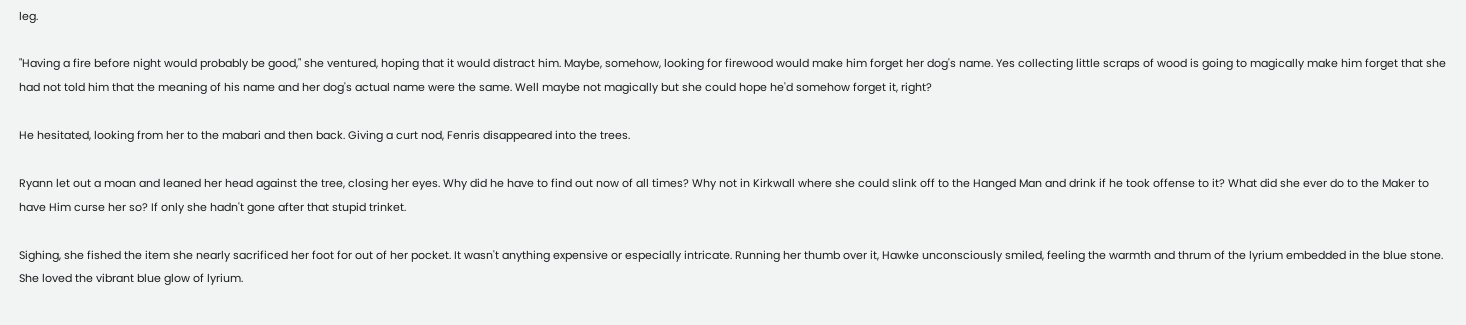leg.

"Having a fire before night would probably be good," she ventured, hoping that it would distract him. Maybe, somehow, looking for firewood would make him forget her dog's name. Yes collecting little scraps of wood is going to magically make him forget that she had not told him that the meaning of his name and her dog's actual name were the same. Well maybe not magically but she could hope he'd somehow forget it, right?

He hesitated, looking from her to the mabari and then back. Giving a curt nod, Fenris disappeared into the trees.

Ryann let out a moan and leaned her head against the tree, closing her eyes. Why did he have to find out now of all times? Why not in Kirkwall where she could slink off to the Hanged Man and drink if he took offense to it? What did she ever do to the Maker to have Him curse her so? If only she hadn't gone after that stupid trinket.

Sighing, she fished the item she nearly sacrificed her foot for out of her pocket. It wasn't anything expensive or especially intricate. Running her thumb over it, Hawke unconsciously smiled, feeling the warmth and thrum of the lyrium embedded in the blue stone. She loved the vibrant blue glow of lyrium.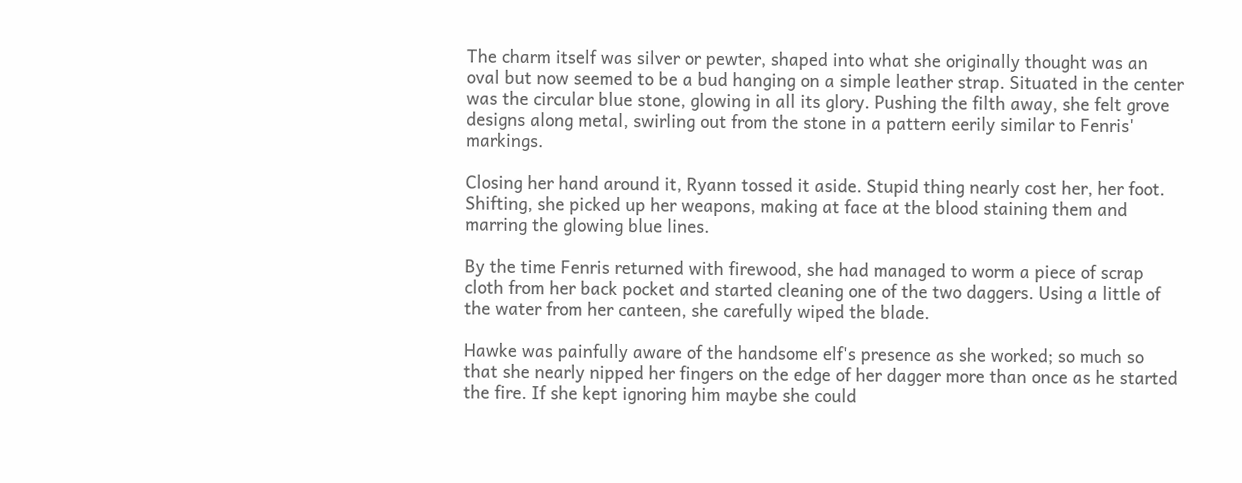The charm itself was silver or pewter, shaped into what she originally thought was an oval but now seemed to be a bud hanging on a simple leather strap. Situated in the center was the circular blue stone, glowing in all its glory. Pushing the filth away, she felt grove designs along metal, swirling out from the stone in a pattern eerily similar to Fenris' markings.

Closing her hand around it, Ryann tossed it aside. Stupid thing nearly cost her, her foot. Shifting, she picked up her weapons, making at face at the blood staining them and marring the glowing blue lines.

By the time Fenris returned with firewood, she had managed to worm a piece of scrap cloth from her back pocket and started cleaning one of the two daggers. Using a little of the water from her canteen, she carefully wiped the blade.

Hawke was painfully aware of the handsome elf's presence as she worked; so much so that she nearly nipped her fingers on the edge of her dagger more than once as he started the fire. If she kept ignoring him maybe she could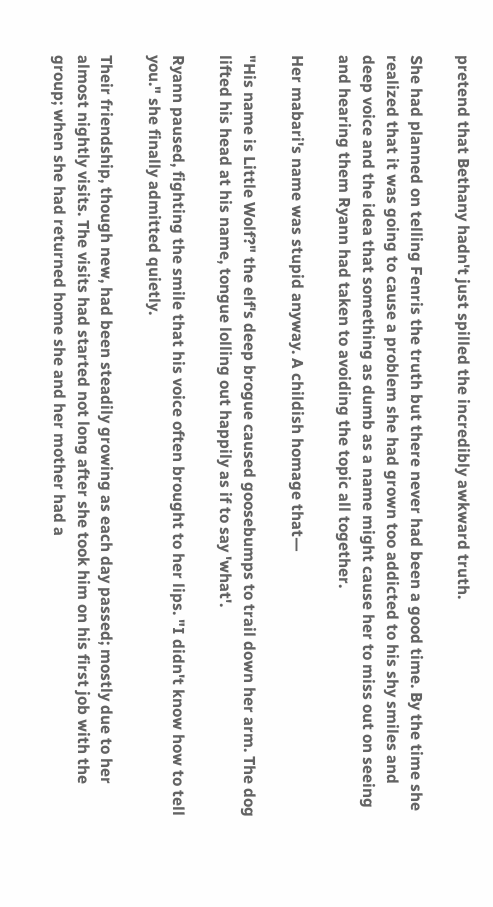pretend that Bethany hadn't just spilled the incredibly awkward truth.

She had planned on telling Fenris the truth but there never had been a good time. By the time she realized that it was going to cause a problem she had grown too addicted to his shy smiles and deep voice and the idea that something as dumb as a name might cause her to miss out on seeing and hearing them Ryann had taken to avoiding the topic all together.

Her mabari's name was stupid anyway. A childish homage that—

"His name is Little Wolf?" the elf's deep brogue caused goosebumps to trail down her arm. The dog lifted his head at his name, tongue lolling out happily as if to say 'what'.

Ryann paused, fighting the smile that his voice often brought to her lips. "I didn't know how to tell you." she finally admitted quietly.

Their friendship, though new, had been steadily growing as each day passed; mostly due to her almost nightly visits. The visits had started not long after she took him on his first job with the group; when she had returned home she and her mother had a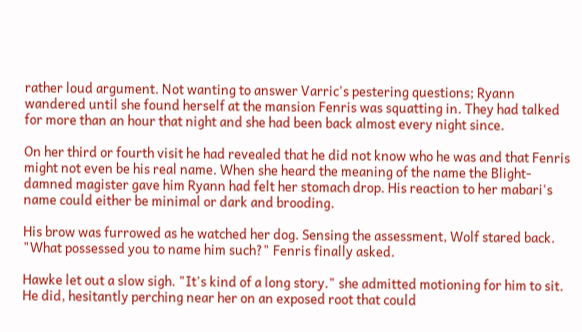rather loud argument. Not wanting to answer Varric's pestering questions; Ryann wandered until she found herself at the mansion Fenris was squatting in. They had talked for more than an hour that night and she had been back almost every night since.

On her third or fourth visit he had revealed that he did not know who he was and that Fenris might not even be his real name. When she heard the meaning of the name the Blight-damned magister gave him Ryann had felt her stomach drop. His reaction to her mabari's name could either be minimal or dark and brooding.

His brow was furrowed as he watched her dog. Sensing the assessment, Wolf stared back. "What possessed you to name him such?" Fenris finally asked.

Hawke let out a slow sigh. "It's kind of a long story." she admitted motioning for him to sit. He did, hesitantly perching near her on an exposed root that could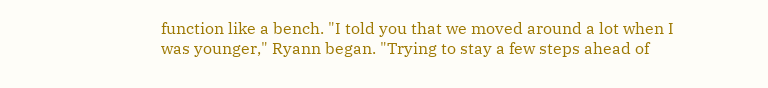function like a bench. "I told you that we moved around a lot when I was younger," Ryann began. "Trying to stay a few steps ahead of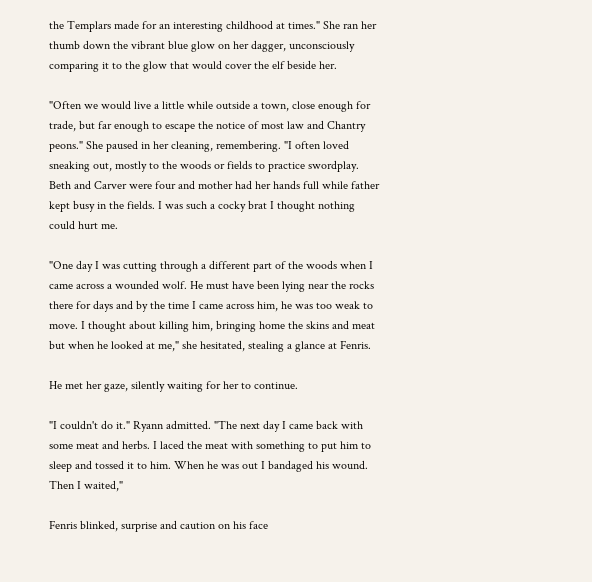the Templars made for an interesting childhood at times." She ran her thumb down the vibrant blue glow on her dagger, unconsciously comparing it to the glow that would cover the elf beside her.

"Often we would live a little while outside a town, close enough for trade, but far enough to escape the notice of most law and Chantry peons." She paused in her cleaning, remembering. "I often loved sneaking out, mostly to the woods or fields to practice swordplay. Beth and Carver were four and mother had her hands full while father kept busy in the fields. I was such a cocky brat I thought nothing could hurt me.

"One day I was cutting through a different part of the woods when I came across a wounded wolf. He must have been lying near the rocks there for days and by the time I came across him, he was too weak to move. I thought about killing him, bringing home the skins and meat but when he looked at me," she hesitated, stealing a glance at Fenris.

He met her gaze, silently waiting for her to continue.

"I couldn't do it." Ryann admitted. "The next day I came back with some meat and herbs. I laced the meat with something to put him to sleep and tossed it to him. When he was out I bandaged his wound. Then I waited,"

Fenris blinked, surprise and caution on his face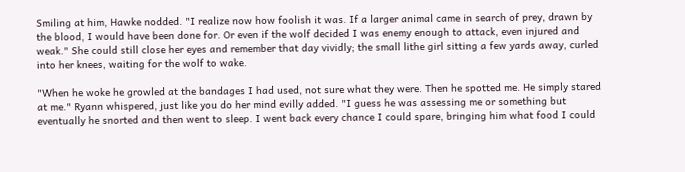Smiling at him, Hawke nodded. "I realize now how foolish it was. If a larger animal came in search of prey, drawn by the blood, I would have been done for. Or even if the wolf decided I was enemy enough to attack, even injured and weak." She could still close her eyes and remember that day vividly; the small lithe girl sitting a few yards away, curled into her knees, waiting for the wolf to wake.

"When he woke he growled at the bandages I had used, not sure what they were. Then he spotted me. He simply stared at me." Ryann whispered, just like you do her mind evilly added. "I guess he was assessing me or something but eventually he snorted and then went to sleep. I went back every chance I could spare, bringing him what food I could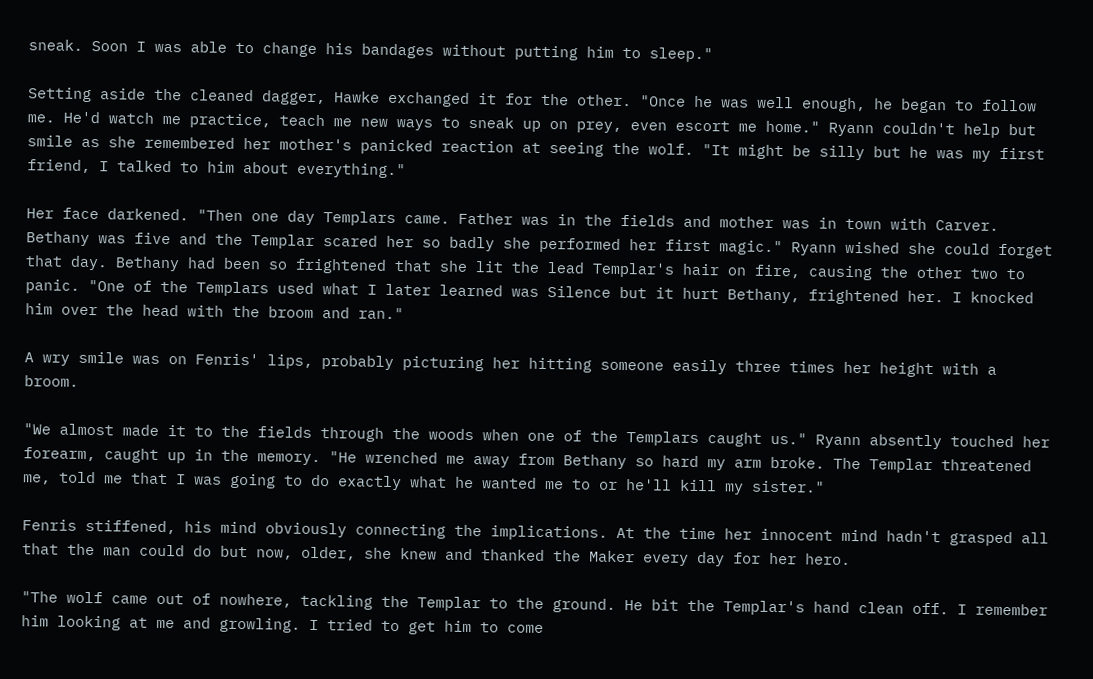sneak. Soon I was able to change his bandages without putting him to sleep."

Setting aside the cleaned dagger, Hawke exchanged it for the other. "Once he was well enough, he began to follow me. He'd watch me practice, teach me new ways to sneak up on prey, even escort me home." Ryann couldn't help but smile as she remembered her mother's panicked reaction at seeing the wolf. "It might be silly but he was my first friend, I talked to him about everything."

Her face darkened. "Then one day Templars came. Father was in the fields and mother was in town with Carver. Bethany was five and the Templar scared her so badly she performed her first magic." Ryann wished she could forget that day. Bethany had been so frightened that she lit the lead Templar's hair on fire, causing the other two to panic. "One of the Templars used what I later learned was Silence but it hurt Bethany, frightened her. I knocked him over the head with the broom and ran."

A wry smile was on Fenris' lips, probably picturing her hitting someone easily three times her height with a broom.

"We almost made it to the fields through the woods when one of the Templars caught us." Ryann absently touched her forearm, caught up in the memory. "He wrenched me away from Bethany so hard my arm broke. The Templar threatened me, told me that I was going to do exactly what he wanted me to or he'll kill my sister."

Fenris stiffened, his mind obviously connecting the implications. At the time her innocent mind hadn't grasped all that the man could do but now, older, she knew and thanked the Maker every day for her hero.

"The wolf came out of nowhere, tackling the Templar to the ground. He bit the Templar's hand clean off. I remember him looking at me and growling. I tried to get him to come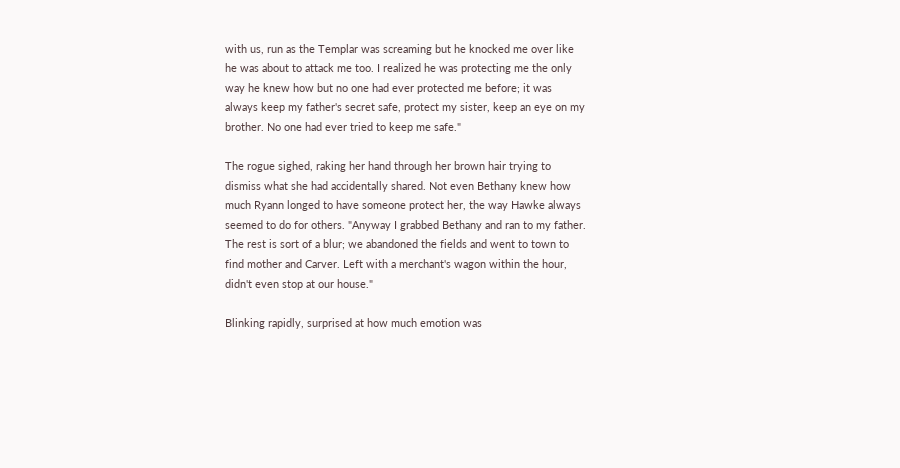with us, run as the Templar was screaming but he knocked me over like he was about to attack me too. I realized he was protecting me the only way he knew how but no one had ever protected me before; it was always keep my father's secret safe, protect my sister, keep an eye on my brother. No one had ever tried to keep me safe."

The rogue sighed, raking her hand through her brown hair trying to dismiss what she had accidentally shared. Not even Bethany knew how much Ryann longed to have someone protect her, the way Hawke always seemed to do for others. "Anyway I grabbed Bethany and ran to my father. The rest is sort of a blur; we abandoned the fields and went to town to find mother and Carver. Left with a merchant's wagon within the hour, didn't even stop at our house."

Blinking rapidly, surprised at how much emotion was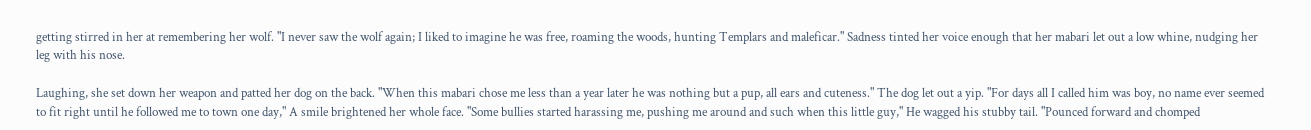getting stirred in her at remembering her wolf. "I never saw the wolf again; I liked to imagine he was free, roaming the woods, hunting Templars and maleficar." Sadness tinted her voice enough that her mabari let out a low whine, nudging her leg with his nose.

Laughing, she set down her weapon and patted her dog on the back. "When this mabari chose me less than a year later he was nothing but a pup, all ears and cuteness." The dog let out a yip. "For days all I called him was boy, no name ever seemed to fit right until he followed me to town one day," A smile brightened her whole face. "Some bullies started harassing me, pushing me around and such when this little guy," He wagged his stubby tail. "Pounced forward and chomped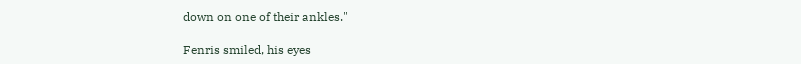down on one of their ankles."

Fenris smiled, his eyes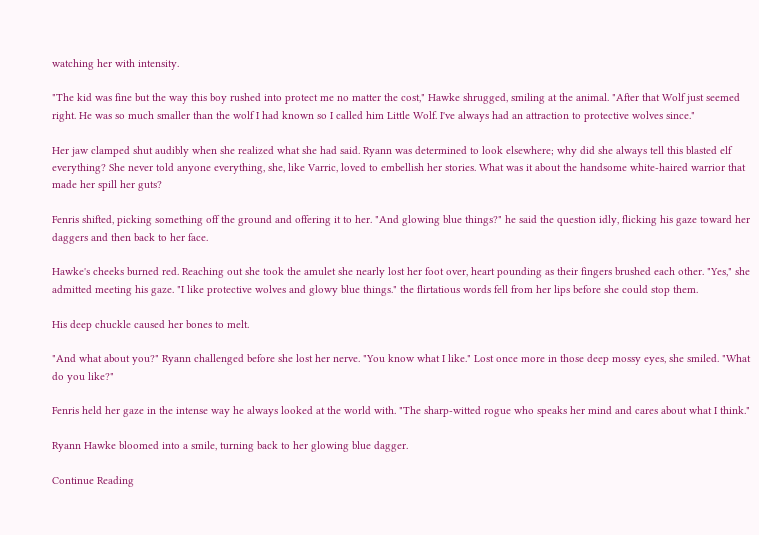watching her with intensity.

"The kid was fine but the way this boy rushed into protect me no matter the cost," Hawke shrugged, smiling at the animal. "After that Wolf just seemed right. He was so much smaller than the wolf I had known so I called him Little Wolf. I've always had an attraction to protective wolves since."

Her jaw clamped shut audibly when she realized what she had said. Ryann was determined to look elsewhere; why did she always tell this blasted elf everything? She never told anyone everything, she, like Varric, loved to embellish her stories. What was it about the handsome white-haired warrior that made her spill her guts?

Fenris shifted, picking something off the ground and offering it to her. "And glowing blue things?" he said the question idly, flicking his gaze toward her daggers and then back to her face.

Hawke's cheeks burned red. Reaching out she took the amulet she nearly lost her foot over, heart pounding as their fingers brushed each other. "Yes," she admitted meeting his gaze. "I like protective wolves and glowy blue things." the flirtatious words fell from her lips before she could stop them.

His deep chuckle caused her bones to melt.

"And what about you?" Ryann challenged before she lost her nerve. "You know what I like." Lost once more in those deep mossy eyes, she smiled. "What do you like?"

Fenris held her gaze in the intense way he always looked at the world with. "The sharp-witted rogue who speaks her mind and cares about what I think."

Ryann Hawke bloomed into a smile, turning back to her glowing blue dagger.

Continue Reading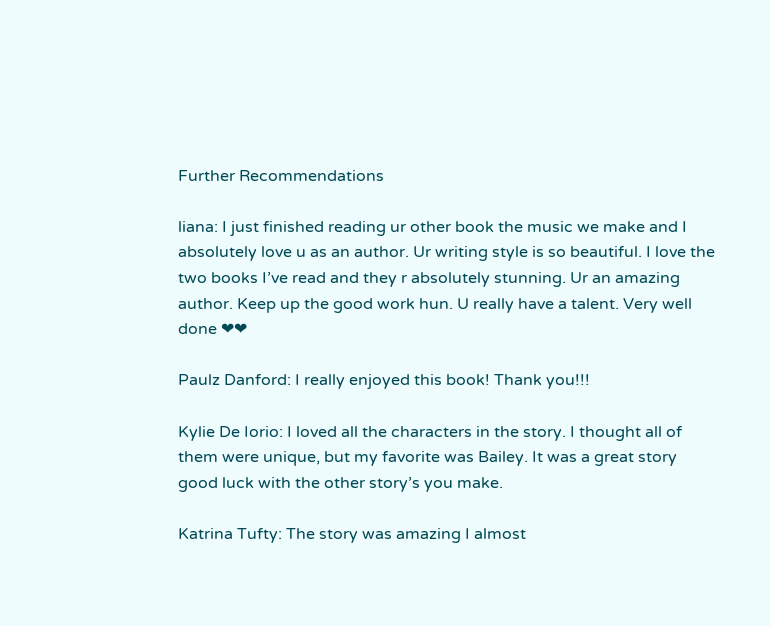Further Recommendations

liana: I just finished reading ur other book the music we make and I absolutely love u as an author. Ur writing style is so beautiful. I love the two books I’ve read and they r absolutely stunning. Ur an amazing author. Keep up the good work hun. U really have a talent. Very well done ❤❤

Paulz Danford: I really enjoyed this book! Thank you!!!

Kylie De Iorio: I loved all the characters in the story. I thought all of them were unique, but my favorite was Bailey. It was a great story good luck with the other story’s you make.

Katrina Tufty: The story was amazing I almost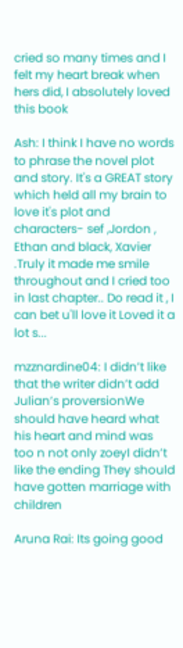cried so many times and I felt my heart break when hers did, I absolutely loved this book

Ash: I think I have no words to phrase the novel plot and story. It's a GREAT story which held all my brain to love it's plot and characters- sef ,Jordon , Ethan and black, Xavier .Truly it made me smile throughout and I cried too in last chapter.. Do read it , I can bet u'll love it Loved it a lot s...

mzznardine04: I didn’t like that the writer didn’t add Julian’s proversionWe should have heard what his heart and mind was too n not only zoeyI didn’t like the ending They should have gotten marriage with children

Aruna Rai: Its going good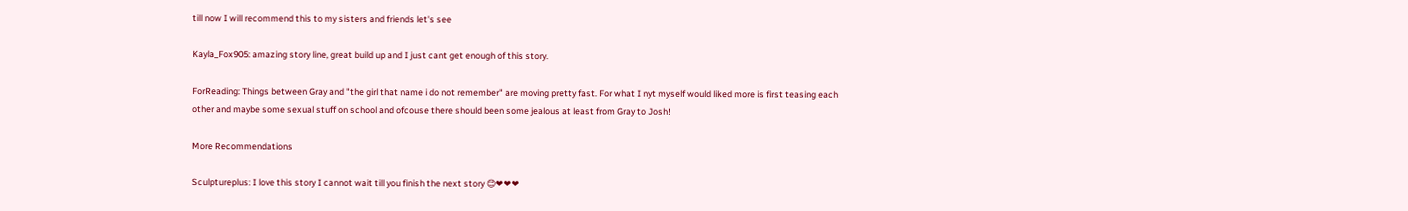till now I will recommend this to my sisters and friends let's see

Kayla_Fox905: amazing story line, great build up and I just cant get enough of this story.

ForReading: Things between Gray and "the girl that name i do not remember" are moving pretty fast. For what I nyt myself would liked more is first teasing each other and maybe some sexual stuff on school and ofcouse there should been some jealous at least from Gray to Josh!

More Recommendations

Sculptureplus: I love this story I cannot wait till you finish the next story 😊❤❤❤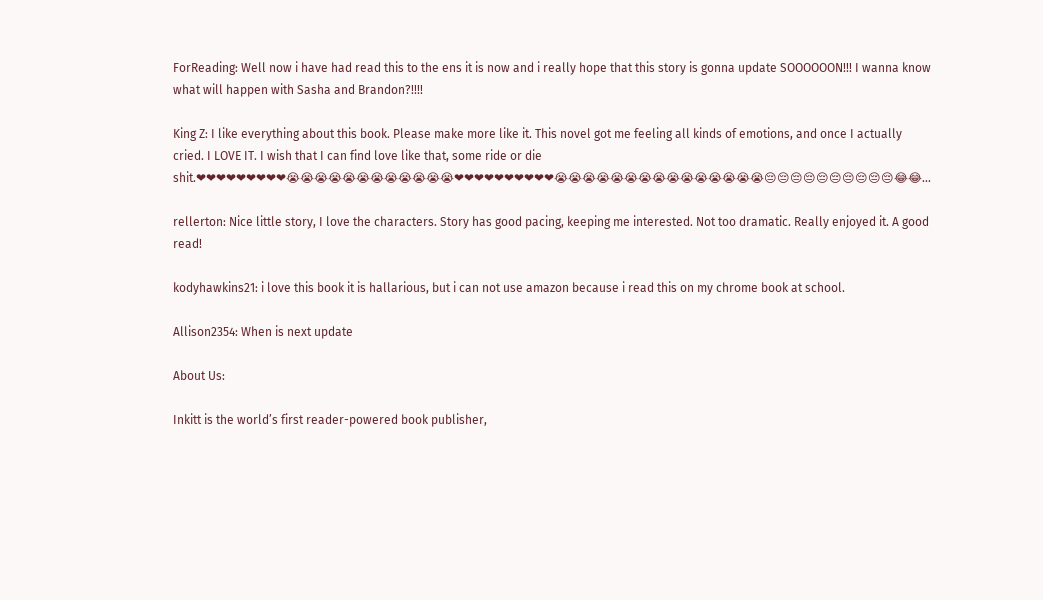ForReading: Well now i have had read this to the ens it is now and i really hope that this story is gonna update SOOOOOON!!! I wanna know what will happen with Sasha and Brandon?!!!!

King Z: I like everything about this book. Please make more like it. This novel got me feeling all kinds of emotions, and once I actually cried. I LOVE IT. I wish that I can find love like that, some ride or die shit.❤❤❤❤❤❤❤❤❤😭😭😭😭😭😭😭😭😭😭😭😭❤❤❤❤❤❤❤❤❤❤😭😭😭😭😭😭😭😭😭😭😭😭😭😭😭😔😔😔😔😔😔😔😔😔😔😂😂...

rellerton: Nice little story, I love the characters. Story has good pacing, keeping me interested. Not too dramatic. Really enjoyed it. A good read!

kodyhawkins21: i love this book it is hallarious, but i can not use amazon because i read this on my chrome book at school.

Allison2354: When is next update

About Us:

Inkitt is the world’s first reader-powered book publisher,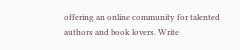offering an online community for talented authors and book lovers. Write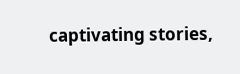captivating stories,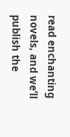read enchanting novels, and we’ll publish the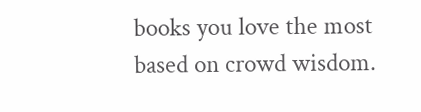books you love the most based on crowd wisdom.